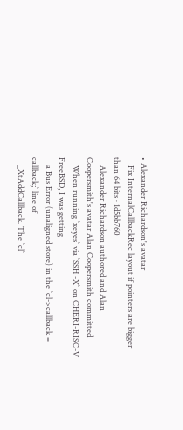• Alexander Richardson's avatar
    Fix InternalCallbackRec layout if pointers are bigger than 64 bits · 1d5bb760
    Alexander Richardson authored and Alan Coopersmith's avatar Alan Coopersmith committed
    When running `xeyes` via `SSH -X` on CHERI-RISC-V FreeBSD, I was getting
    a Bus Error (unaligned store) in the `cl->callback = callback;` line of
    _XtAddCallback. The `cl`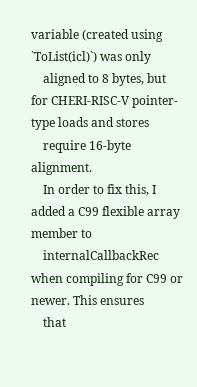variable (created using `ToList(icl)`) was only
    aligned to 8 bytes, but for CHERI-RISC-V pointer-type loads and stores
    require 16-byte alignment.
    In order to fix this, I added a C99 flexible array member to
    internalCallbackRec when compiling for C99 or newer. This ensures
    that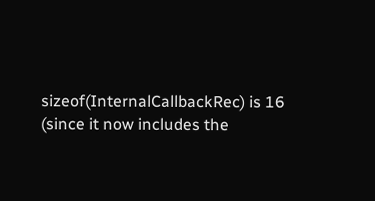sizeof(InternalCallbackRec) is 16 (since it now includes the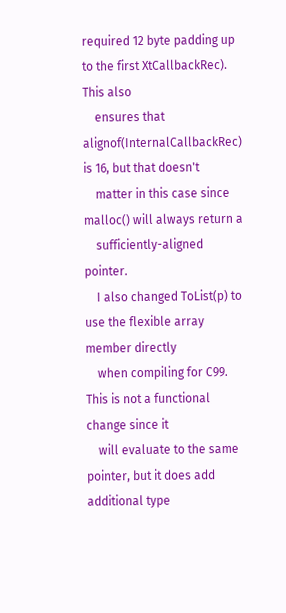required 12 byte padding up to the first XtCallbackRec). This also
    ensures that alignof(InternalCallbackRec) is 16, but that doesn't
    matter in this case since malloc() will always return a
    sufficiently-aligned pointer.
    I also changed ToList(p) to use the flexible array member directly
    when compiling for C99. This is not a functional change since it
    will evaluate to the same pointer, but it does add additional type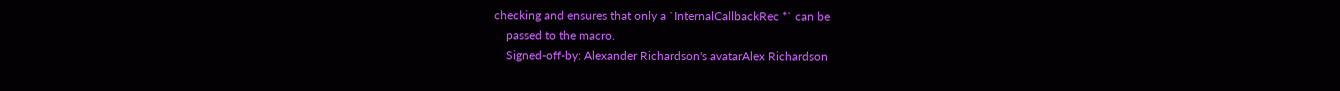checking and ensures that only a `InternalCallbackRec *` can be
    passed to the macro.
    Signed-off-by: Alexander Richardson's avatarAlex Richardson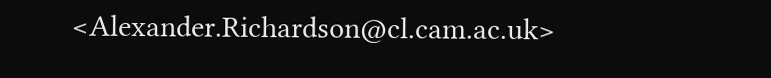<Alexander.Richardson@cl.cam.ac.uk>